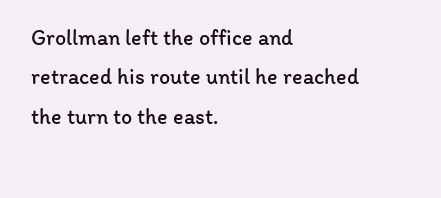Grollman left the office and retraced his route until he reached the turn to the east.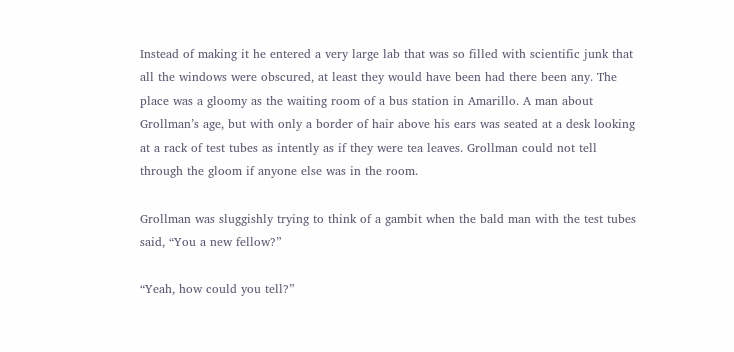Instead of making it he entered a very large lab that was so filled with scientific junk that all the windows were obscured, at least they would have been had there been any. The place was a gloomy as the waiting room of a bus station in Amarillo. A man about Grollman’s age, but with only a border of hair above his ears was seated at a desk looking at a rack of test tubes as intently as if they were tea leaves. Grollman could not tell through the gloom if anyone else was in the room.

Grollman was sluggishly trying to think of a gambit when the bald man with the test tubes said, “You a new fellow?”

“Yeah, how could you tell?”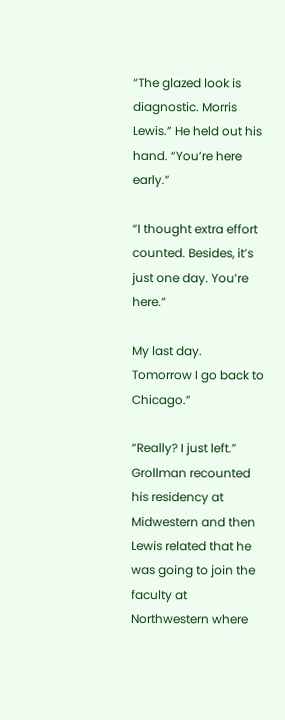“The glazed look is diagnostic. Morris Lewis.” He held out his hand. “You’re here early.”

“I thought extra effort counted. Besides, it’s just one day. You’re here.”

My last day. Tomorrow I go back to Chicago.”

“Really? I just left.” Grollman recounted his residency at Midwestern and then Lewis related that he was going to join the faculty at Northwestern where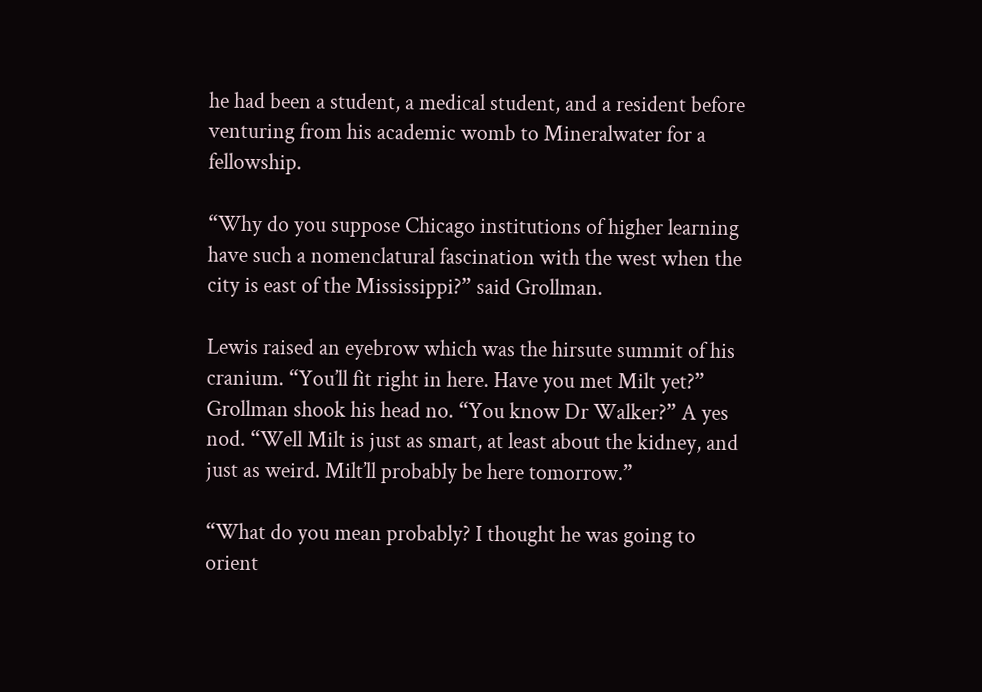he had been a student, a medical student, and a resident before venturing from his academic womb to Mineralwater for a fellowship.

“Why do you suppose Chicago institutions of higher learning have such a nomenclatural fascination with the west when the city is east of the Mississippi?” said Grollman.

Lewis raised an eyebrow which was the hirsute summit of his cranium. “You’ll fit right in here. Have you met Milt yet?” Grollman shook his head no. “You know Dr Walker?” A yes nod. “Well Milt is just as smart, at least about the kidney, and just as weird. Milt’ll probably be here tomorrow.”

“What do you mean probably? I thought he was going to orient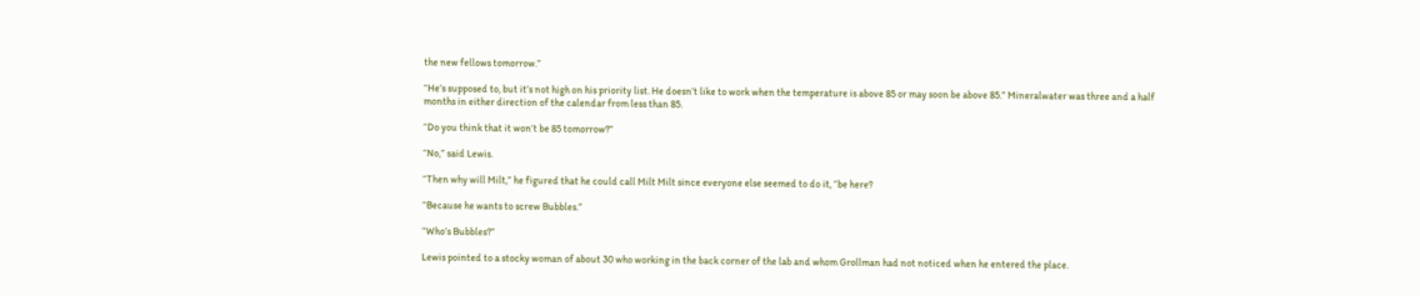the new fellows tomorrow.”

“He’s supposed to, but it’s not high on his priority list. He doesn’t like to work when the temperature is above 85 or may soon be above 85.” Mineralwater was three and a half months in either direction of the calendar from less than 85.

“Do you think that it won’t be 85 tomorrow?”

“No,” said Lewis.

“Then why will Milt,” he figured that he could call Milt Milt since everyone else seemed to do it, “be here?

“Because he wants to screw Bubbles.”

“Who’s Bubbles?”

Lewis pointed to a stocky woman of about 30 who working in the back corner of the lab and whom Grollman had not noticed when he entered the place.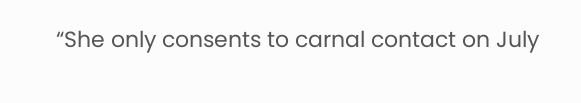“She only consents to carnal contact on July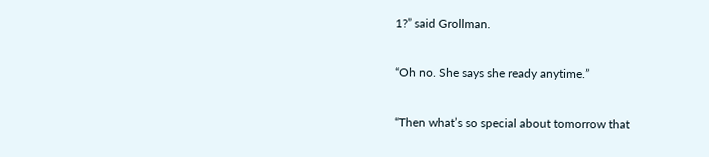1?” said Grollman.

“Oh no. She says she ready anytime.”

“Then what’s so special about tomorrow that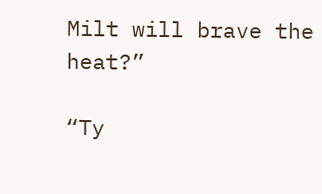Milt will brave the heat?”

“Ty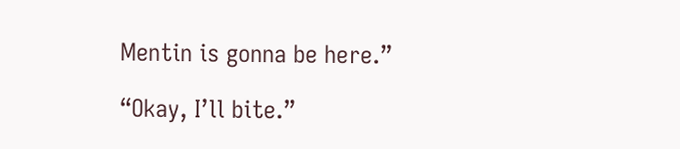Mentin is gonna be here.”

“Okay, I’ll bite.”